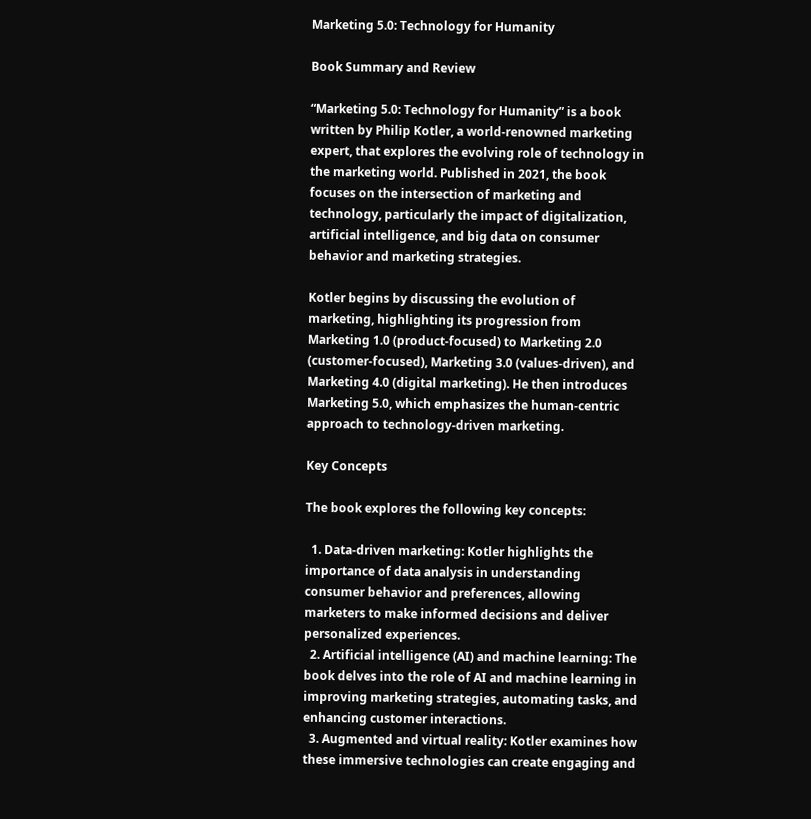Marketing 5.0: Technology for Humanity

Book Summary and Review

“Marketing 5.0: Technology for Humanity” is a book written by Philip Kotler, a world-renowned marketing expert, that explores the evolving role of technology in the marketing world. Published in 2021, the book focuses on the intersection of marketing and technology, particularly the impact of digitalization, artificial intelligence, and big data on consumer behavior and marketing strategies.

Kotler begins by discussing the evolution of marketing, highlighting its progression from Marketing 1.0 (product-focused) to Marketing 2.0 (customer-focused), Marketing 3.0 (values-driven), and Marketing 4.0 (digital marketing). He then introduces Marketing 5.0, which emphasizes the human-centric approach to technology-driven marketing.

Key Concepts

The book explores the following key concepts:

  1. Data-driven marketing: Kotler highlights the importance of data analysis in understanding consumer behavior and preferences, allowing marketers to make informed decisions and deliver personalized experiences.
  2. Artificial intelligence (AI) and machine learning: The book delves into the role of AI and machine learning in improving marketing strategies, automating tasks, and enhancing customer interactions.
  3. Augmented and virtual reality: Kotler examines how these immersive technologies can create engaging and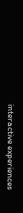interactive experiences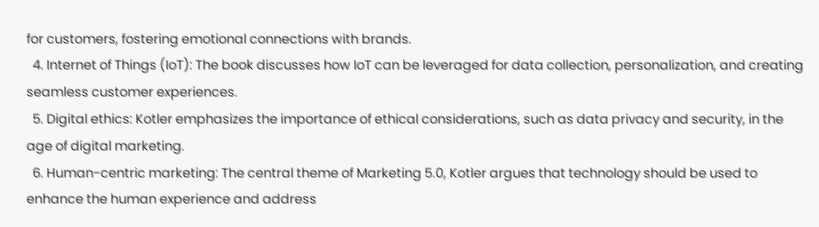for customers, fostering emotional connections with brands.
  4. Internet of Things (IoT): The book discusses how IoT can be leveraged for data collection, personalization, and creating seamless customer experiences.
  5. Digital ethics: Kotler emphasizes the importance of ethical considerations, such as data privacy and security, in the age of digital marketing.
  6. Human-centric marketing: The central theme of Marketing 5.0, Kotler argues that technology should be used to enhance the human experience and address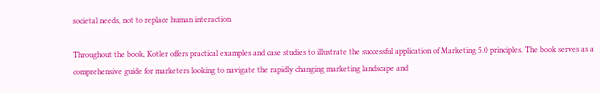societal needs, not to replace human interaction.

Throughout the book, Kotler offers practical examples and case studies to illustrate the successful application of Marketing 5.0 principles. The book serves as a comprehensive guide for marketers looking to navigate the rapidly changing marketing landscape and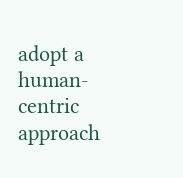adopt a human-centric approach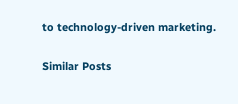to technology-driven marketing.

Similar Posts